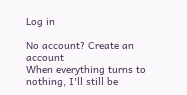Log in

No account? Create an account
When everything turns to nothing, I'll still be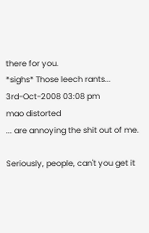there for you.
*sighs* Those leech rants...
3rd-Oct-2008 03:08 pm
mao distorted
... are annoying the shit out of me.

Seriously, people, can't you get it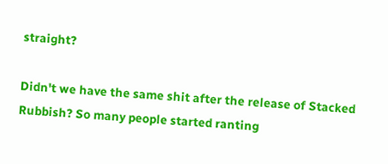straight?

Didn't we have the same shit after the release of Stacked Rubbish? So many people started ranting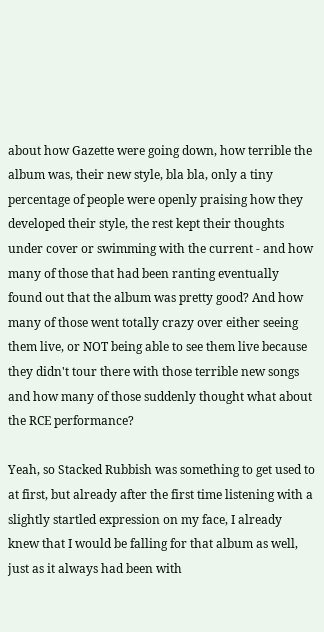about how Gazette were going down, how terrible the album was, their new style, bla bla, only a tiny percentage of people were openly praising how they developed their style, the rest kept their thoughts under cover or swimming with the current - and how many of those that had been ranting eventually found out that the album was pretty good? And how many of those went totally crazy over either seeing them live, or NOT being able to see them live because they didn't tour there with those terrible new songs and how many of those suddenly thought what about the RCE performance?

Yeah, so Stacked Rubbish was something to get used to at first, but already after the first time listening with a slightly startled expression on my face, I already knew that I would be falling for that album as well, just as it always had been with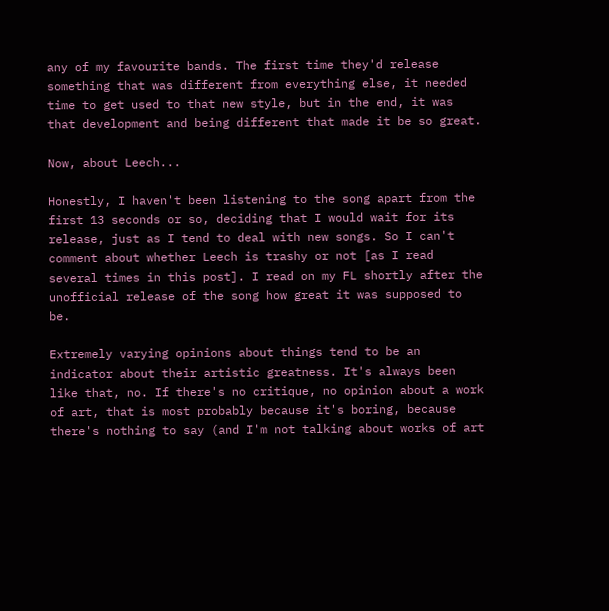any of my favourite bands. The first time they'd release something that was different from everything else, it needed time to get used to that new style, but in the end, it was that development and being different that made it be so great.

Now, about Leech...

Honestly, I haven't been listening to the song apart from the first 13 seconds or so, deciding that I would wait for its release, just as I tend to deal with new songs. So I can't comment about whether Leech is trashy or not [as I read several times in this post]. I read on my FL shortly after the unofficial release of the song how great it was supposed to be.

Extremely varying opinions about things tend to be an indicator about their artistic greatness. It's always been like that, no. If there's no critique, no opinion about a work of art, that is most probably because it's boring, because there's nothing to say (and I'm not talking about works of art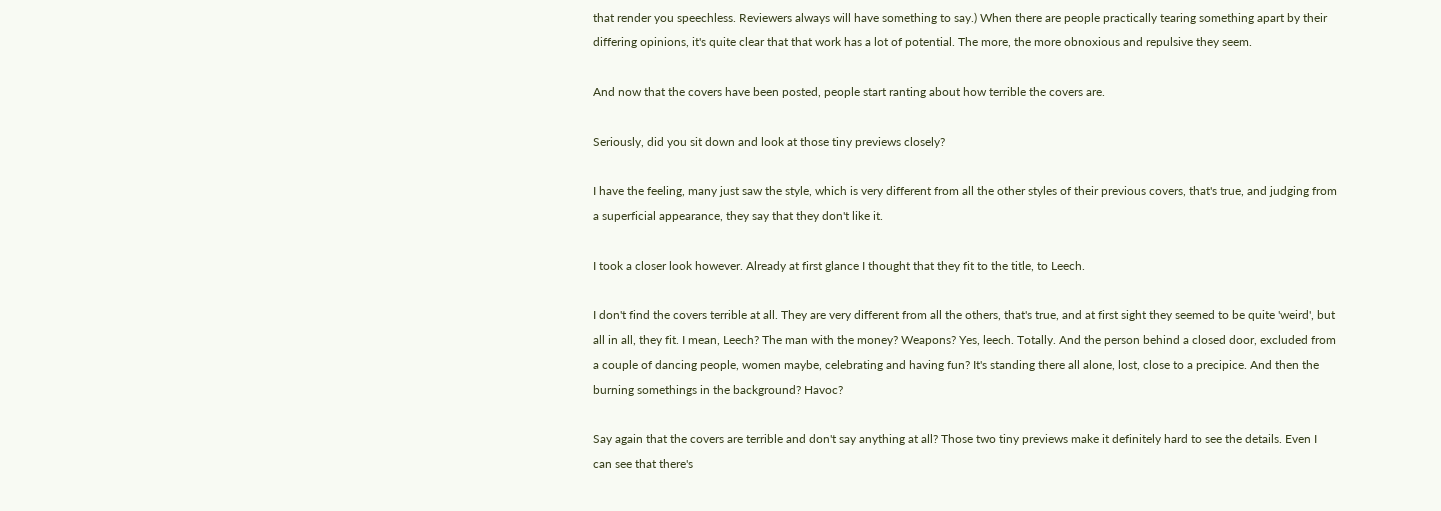that render you speechless. Reviewers always will have something to say.) When there are people practically tearing something apart by their differing opinions, it's quite clear that that work has a lot of potential. The more, the more obnoxious and repulsive they seem.

And now that the covers have been posted, people start ranting about how terrible the covers are.

Seriously, did you sit down and look at those tiny previews closely?

I have the feeling, many just saw the style, which is very different from all the other styles of their previous covers, that's true, and judging from a superficial appearance, they say that they don't like it.

I took a closer look however. Already at first glance I thought that they fit to the title, to Leech.

I don't find the covers terrible at all. They are very different from all the others, that's true, and at first sight they seemed to be quite 'weird', but all in all, they fit. I mean, Leech? The man with the money? Weapons? Yes, leech. Totally. And the person behind a closed door, excluded from a couple of dancing people, women maybe, celebrating and having fun? It's standing there all alone, lost, close to a precipice. And then the burning somethings in the background? Havoc?

Say again that the covers are terrible and don't say anything at all? Those two tiny previews make it definitely hard to see the details. Even I can see that there's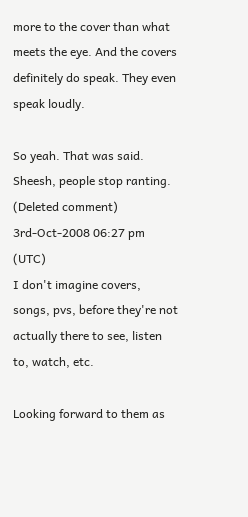more to the cover than what meets the eye. And the covers definitely do speak. They even speak loudly.

So yeah. That was said. Sheesh, people stop ranting.
(Deleted comment)
3rd-Oct-2008 06:27 pm (UTC)
I don't imagine covers, songs, pvs, before they're not actually there to see, listen to, watch, etc.

Looking forward to them as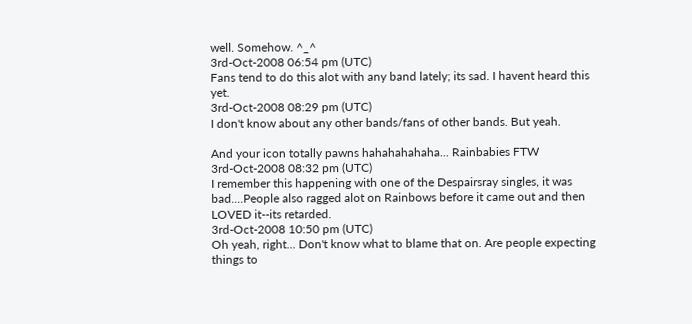well. Somehow. ^_^
3rd-Oct-2008 06:54 pm (UTC)
Fans tend to do this alot with any band lately; its sad. I havent heard this yet.
3rd-Oct-2008 08:29 pm (UTC)
I don't know about any other bands/fans of other bands. But yeah.

And your icon totally pawns hahahahahaha... Rainbabies FTW
3rd-Oct-2008 08:32 pm (UTC)
I remember this happening with one of the Despairsray singles, it was bad....People also ragged alot on Rainbows before it came out and then LOVED it--its retarded.
3rd-Oct-2008 10:50 pm (UTC)
Oh yeah, right... Don't know what to blame that on. Are people expecting things to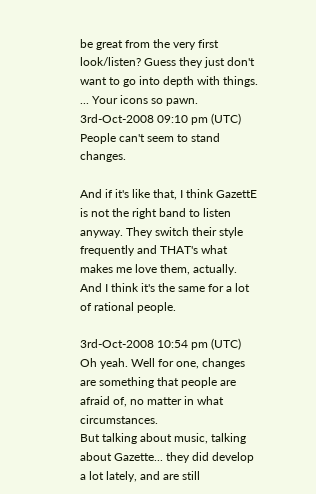be great from the very first look/listen? Guess they just don't want to go into depth with things.
... Your icons so pawn.
3rd-Oct-2008 09:10 pm (UTC)
People can't seem to stand changes.

And if it's like that, I think GazettE is not the right band to listen anyway. They switch their style frequently and THAT's what makes me love them, actually. And I think it's the same for a lot of rational people.

3rd-Oct-2008 10:54 pm (UTC)
Oh yeah. Well for one, changes are something that people are afraid of, no matter in what circumstances.
But talking about music, talking about Gazette... they did develop a lot lately, and are still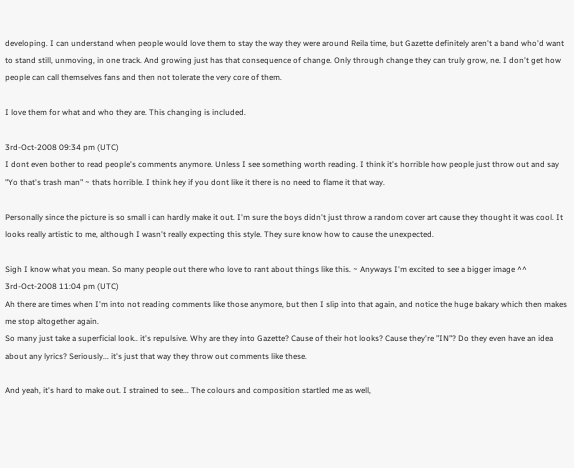developing. I can understand when people would love them to stay the way they were around Reila time, but Gazette definitely aren't a band who'd want to stand still, unmoving, in one track. And growing just has that consequence of change. Only through change they can truly grow, ne. I don't get how people can call themselves fans and then not tolerate the very core of them.

I love them for what and who they are. This changing is included.

3rd-Oct-2008 09:34 pm (UTC)
I dont even bother to read people's comments anymore. Unless I see something worth reading. I think it's horrible how people just throw out and say "Yo that's trash man" ~ thats horrible. I think hey if you dont like it there is no need to flame it that way.

Personally since the picture is so small i can hardly make it out. I'm sure the boys didn't just throw a random cover art cause they thought it was cool. It looks really artistic to me, although I wasn't really expecting this style. They sure know how to cause the unexpected.

Sigh I know what you mean. So many people out there who love to rant about things like this. ~ Anyways I'm excited to see a bigger image ^^
3rd-Oct-2008 11:04 pm (UTC)
Ah there are times when I'm into not reading comments like those anymore, but then I slip into that again, and notice the huge bakary which then makes me stop altogether again.
So many just take a superficial look.. it's repulsive. Why are they into Gazette? Cause of their hot looks? Cause they're "IN"? Do they even have an idea about any lyrics? Seriously... it's just that way they throw out comments like these.

And yeah, it's hard to make out. I strained to see... The colours and composition startled me as well,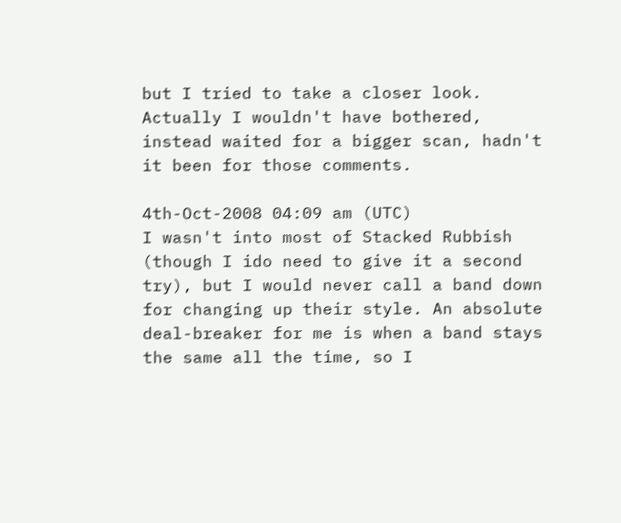but I tried to take a closer look. Actually I wouldn't have bothered, instead waited for a bigger scan, hadn't it been for those comments.

4th-Oct-2008 04:09 am (UTC)
I wasn't into most of Stacked Rubbish (though I ido need to give it a second try), but I would never call a band down for changing up their style. An absolute deal-breaker for me is when a band stays the same all the time, so I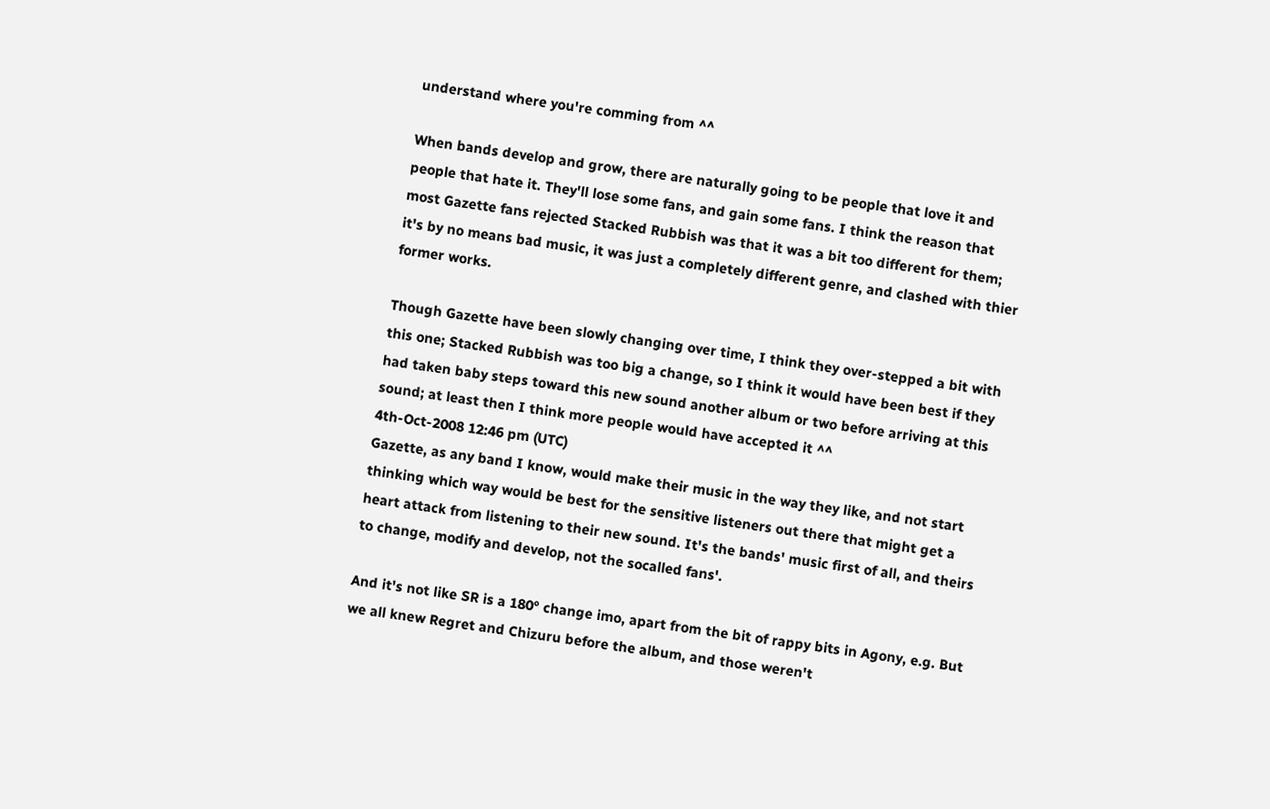understand where you're comming from ^^

When bands develop and grow, there are naturally going to be people that love it and people that hate it. They'll lose some fans, and gain some fans. I think the reason that most Gazette fans rejected Stacked Rubbish was that it was a bit too different for them; it's by no means bad music, it was just a completely different genre, and clashed with thier former works.

Though Gazette have been slowly changing over time, I think they over-stepped a bit with this one; Stacked Rubbish was too big a change, so I think it would have been best if they had taken baby steps toward this new sound another album or two before arriving at this sound; at least then I think more people would have accepted it ^^
4th-Oct-2008 12:46 pm (UTC)
Gazette, as any band I know, would make their music in the way they like, and not start thinking which way would be best for the sensitive listeners out there that might get a heart attack from listening to their new sound. It's the bands' music first of all, and theirs to change, modify and develop, not the socalled fans'.

And it's not like SR is a 180° change imo, apart from the bit of rappy bits in Agony, e.g. But we all knew Regret and Chizuru before the album, and those weren't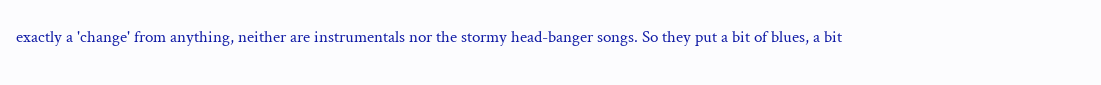exactly a 'change' from anything, neither are instrumentals nor the stormy head-banger songs. So they put a bit of blues, a bit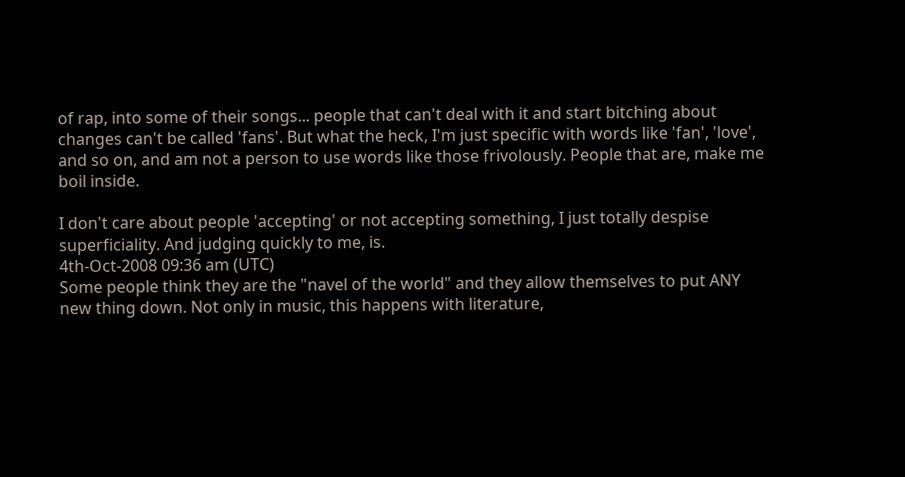of rap, into some of their songs... people that can't deal with it and start bitching about changes can't be called 'fans'. But what the heck, I'm just specific with words like 'fan', 'love', and so on, and am not a person to use words like those frivolously. People that are, make me boil inside.

I don't care about people 'accepting' or not accepting something, I just totally despise superficiality. And judging quickly to me, is.
4th-Oct-2008 09:36 am (UTC)
Some people think they are the "navel of the world" and they allow themselves to put ANY new thing down. Not only in music, this happens with literature,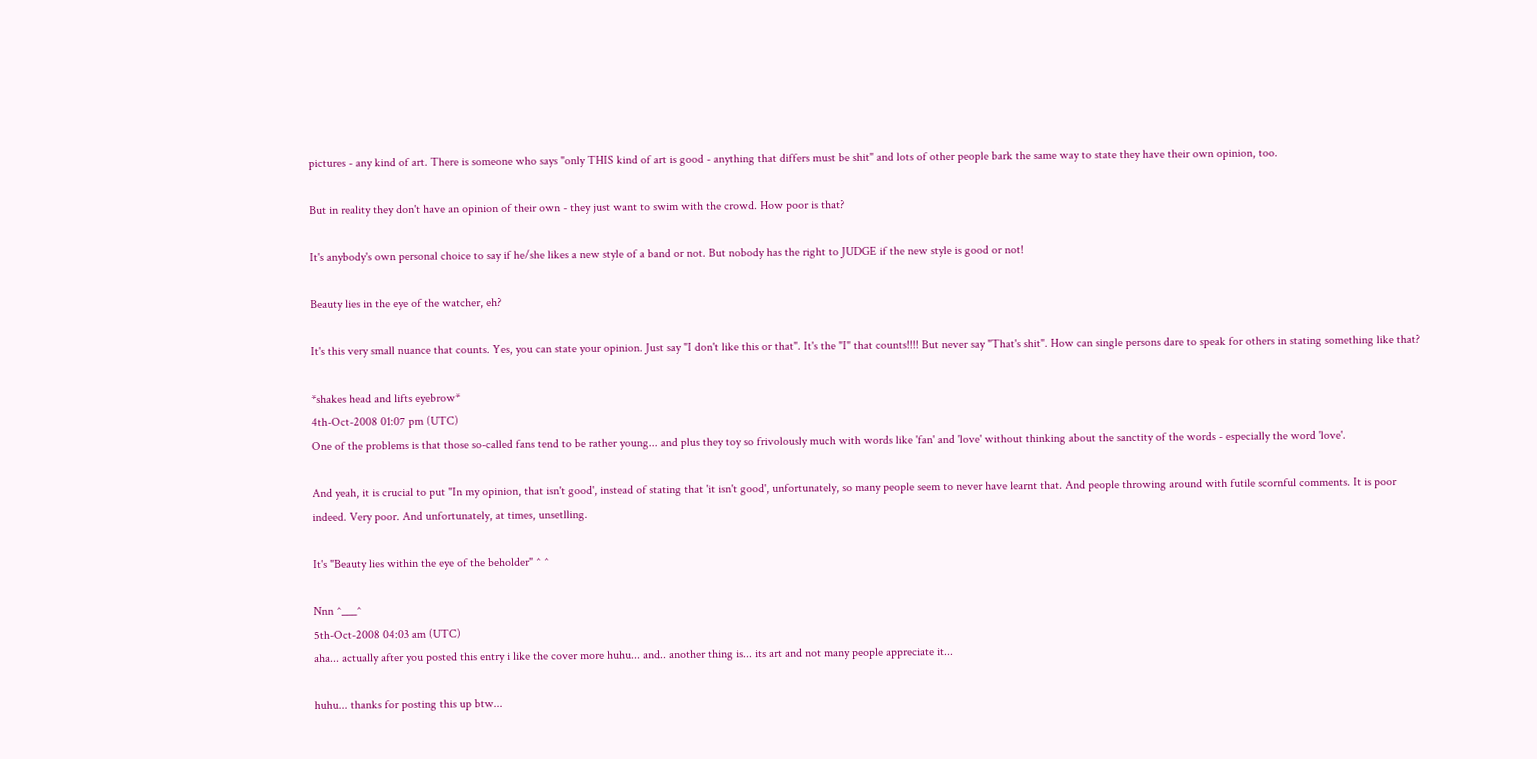pictures - any kind of art. There is someone who says "only THIS kind of art is good - anything that differs must be shit" and lots of other people bark the same way to state they have their own opinion, too.

But in reality they don't have an opinion of their own - they just want to swim with the crowd. How poor is that?

It's anybody's own personal choice to say if he/she likes a new style of a band or not. But nobody has the right to JUDGE if the new style is good or not!

Beauty lies in the eye of the watcher, eh?

It's this very small nuance that counts. Yes, you can state your opinion. Just say "I don't like this or that". It's the "I" that counts!!!! But never say "That's shit". How can single persons dare to speak for others in stating something like that?

*shakes head and lifts eyebrow*
4th-Oct-2008 01:07 pm (UTC)
One of the problems is that those so-called fans tend to be rather young... and plus they toy so frivolously much with words like 'fan' and 'love' without thinking about the sanctity of the words - especially the word 'love'.

And yeah, it is crucial to put "In my opinion, that isn't good', instead of stating that 'it isn't good', unfortunately, so many people seem to never have learnt that. And people throwing around with futile scornful comments. It is poor indeed. Very poor. And unfortunately, at times, unsetlling.

It's "Beauty lies within the eye of the beholder" ^ ^

Nnn ^___^
5th-Oct-2008 04:03 am (UTC)
aha... actually after you posted this entry i like the cover more huhu... and.. another thing is... its art and not many people appreciate it...

huhu... thanks for posting this up btw...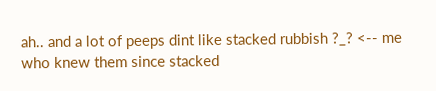ah.. and a lot of peeps dint like stacked rubbish ?_? <-- me who knew them since stacked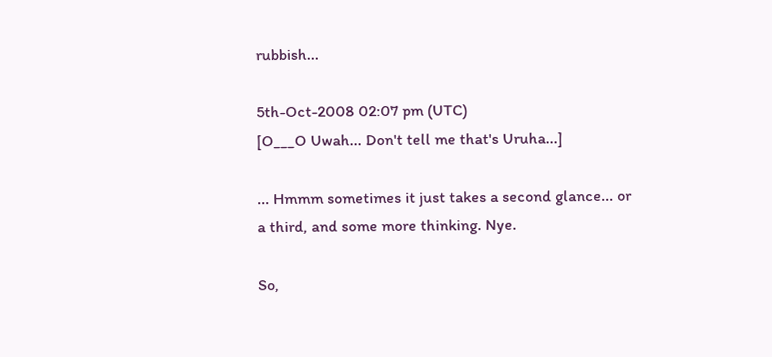rubbish...

5th-Oct-2008 02:07 pm (UTC)
[O___O Uwah... Don't tell me that's Uruha...]

... Hmmm sometimes it just takes a second glance... or a third, and some more thinking. Nye.

So,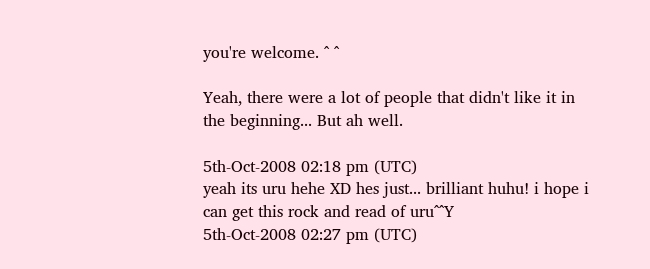you're welcome. ^ ^

Yeah, there were a lot of people that didn't like it in the beginning... But ah well.

5th-Oct-2008 02:18 pm (UTC)
yeah its uru hehe XD hes just... brilliant huhu! i hope i can get this rock and read of uru^^Y
5th-Oct-2008 02:27 pm (UTC)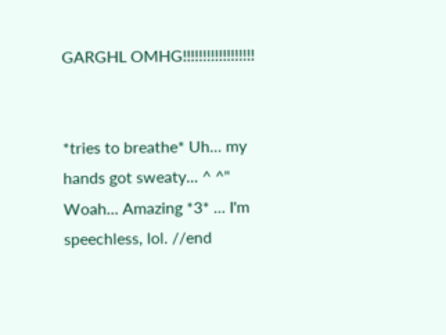GARGHL OMHG!!!!!!!!!!!!!!!!!!


*tries to breathe* Uh... my hands got sweaty... ^ ^" Woah... Amazing *3* ... I'm speechless, lol. //end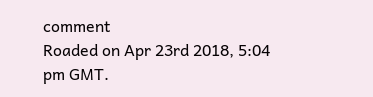comment
Roaded on Apr 23rd 2018, 5:04 pm GMT.